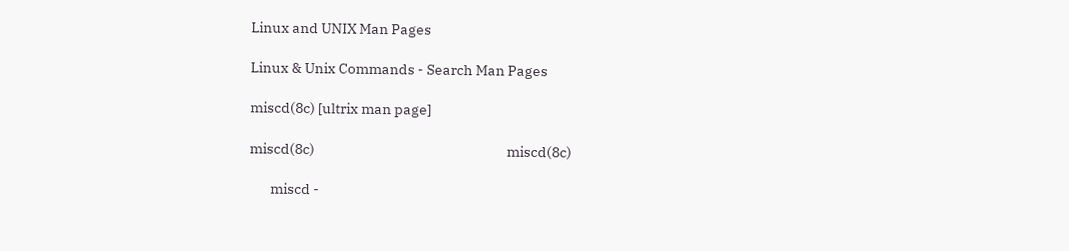Linux and UNIX Man Pages

Linux & Unix Commands - Search Man Pages

miscd(8c) [ultrix man page]

miscd(8c)                                                                miscd(8c)

       miscd -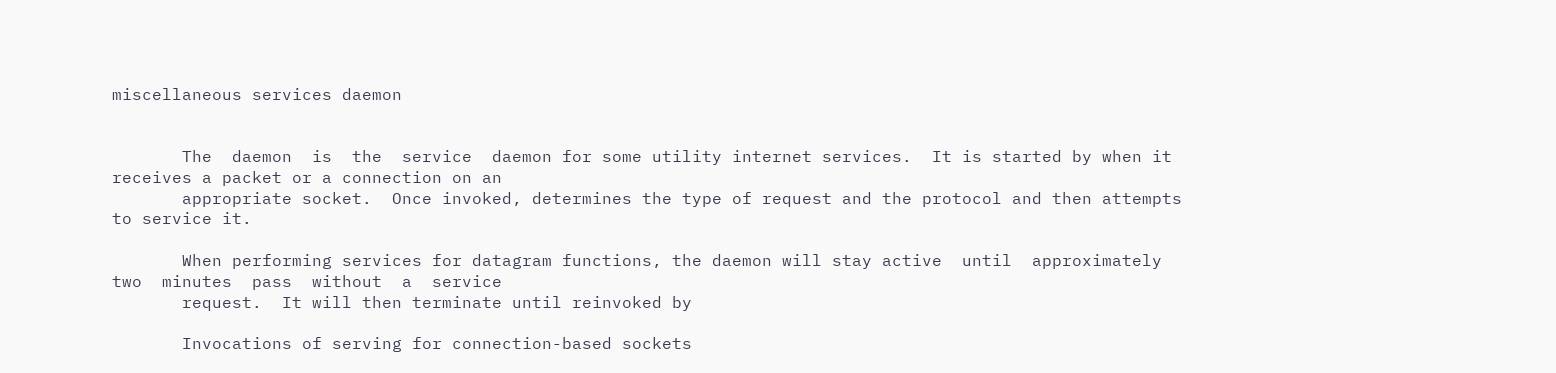miscellaneous services daemon


       The  daemon  is  the  service  daemon for some utility internet services.  It is started by when it receives a packet or a connection on an
       appropriate socket.  Once invoked, determines the type of request and the protocol and then attempts to service it.

       When performing services for datagram functions, the daemon will stay active  until  approximately  two  minutes  pass  without  a  service
       request.  It will then terminate until reinvoked by

       Invocations of serving for connection-based sockets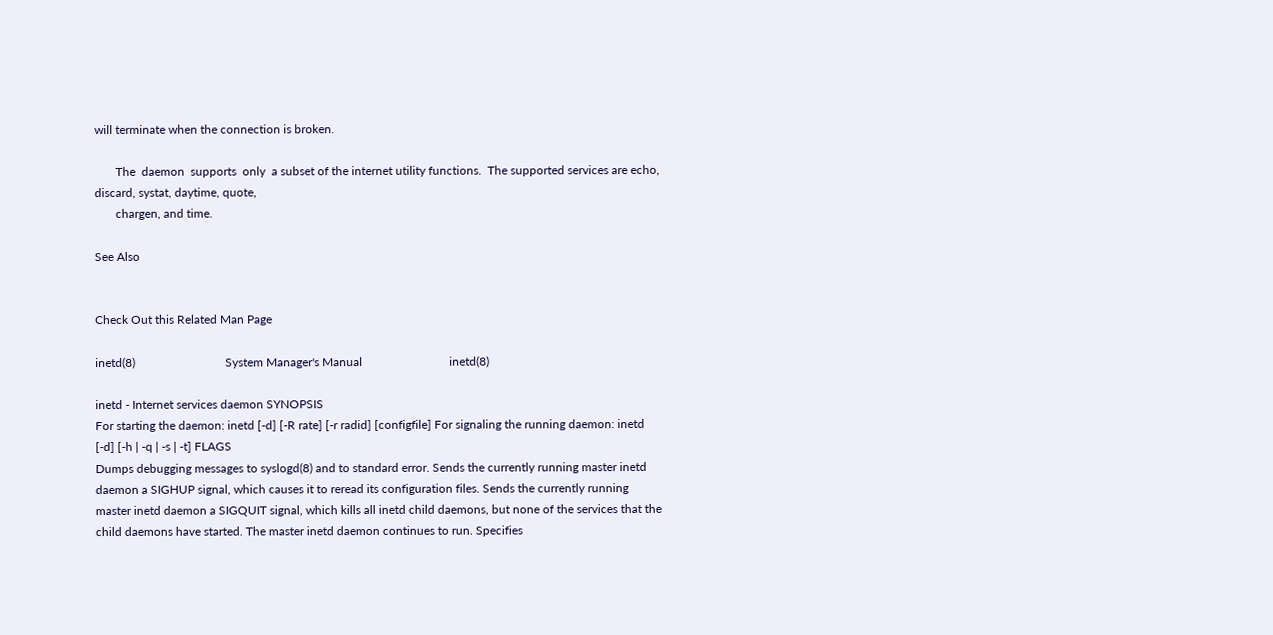will terminate when the connection is broken.

       The  daemon  supports  only  a subset of the internet utility functions.  The supported services are echo, discard, systat, daytime, quote,
       chargen, and time.

See Also


Check Out this Related Man Page

inetd(8)                              System Manager's Manual                             inetd(8)

inetd - Internet services daemon SYNOPSIS
For starting the daemon: inetd [-d] [-R rate] [-r radid] [configfile] For signaling the running daemon: inetd [-d] [-h | -q | -s | -t] FLAGS
Dumps debugging messages to syslogd(8) and to standard error. Sends the currently running master inetd daemon a SIGHUP signal, which causes it to reread its configuration files. Sends the currently running master inetd daemon a SIGQUIT signal, which kills all inetd child daemons, but none of the services that the child daemons have started. The master inetd daemon continues to run. Specifies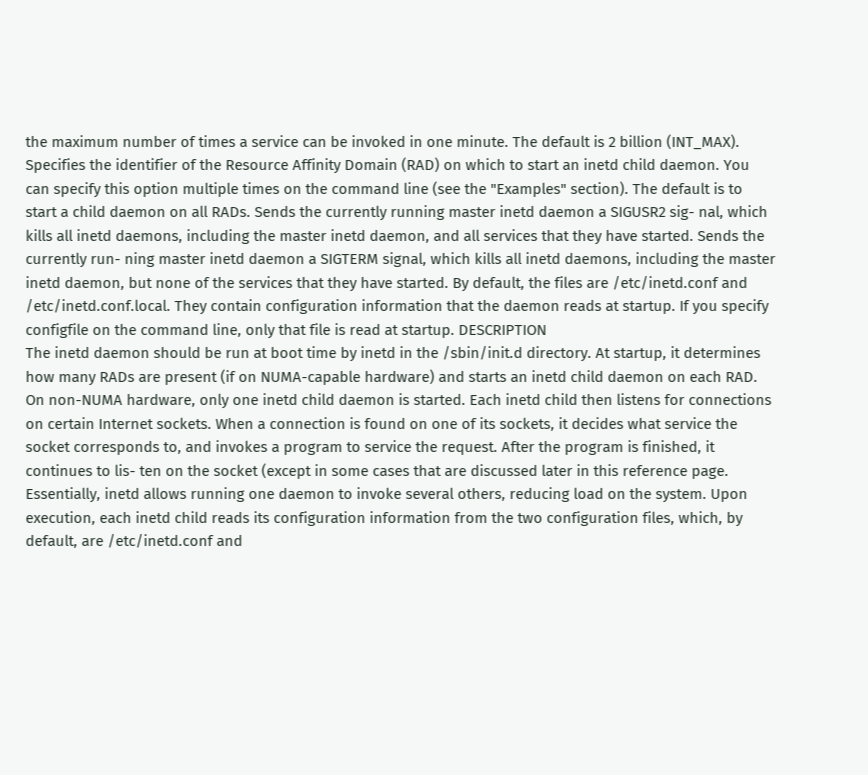the maximum number of times a service can be invoked in one minute. The default is 2 billion (INT_MAX). Specifies the identifier of the Resource Affinity Domain (RAD) on which to start an inetd child daemon. You can specify this option multiple times on the command line (see the "Examples" section). The default is to start a child daemon on all RADs. Sends the currently running master inetd daemon a SIGUSR2 sig- nal, which kills all inetd daemons, including the master inetd daemon, and all services that they have started. Sends the currently run- ning master inetd daemon a SIGTERM signal, which kills all inetd daemons, including the master inetd daemon, but none of the services that they have started. By default, the files are /etc/inetd.conf and /etc/inetd.conf.local. They contain configuration information that the daemon reads at startup. If you specify configfile on the command line, only that file is read at startup. DESCRIPTION
The inetd daemon should be run at boot time by inetd in the /sbin/init.d directory. At startup, it determines how many RADs are present (if on NUMA-capable hardware) and starts an inetd child daemon on each RAD. On non-NUMA hardware, only one inetd child daemon is started. Each inetd child then listens for connections on certain Internet sockets. When a connection is found on one of its sockets, it decides what service the socket corresponds to, and invokes a program to service the request. After the program is finished, it continues to lis- ten on the socket (except in some cases that are discussed later in this reference page. Essentially, inetd allows running one daemon to invoke several others, reducing load on the system. Upon execution, each inetd child reads its configuration information from the two configuration files, which, by default, are /etc/inetd.conf and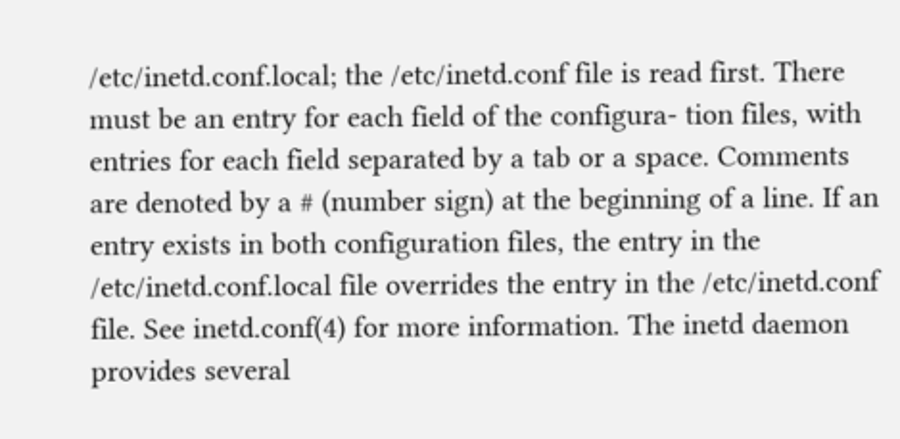/etc/inetd.conf.local; the /etc/inetd.conf file is read first. There must be an entry for each field of the configura- tion files, with entries for each field separated by a tab or a space. Comments are denoted by a # (number sign) at the beginning of a line. If an entry exists in both configuration files, the entry in the /etc/inetd.conf.local file overrides the entry in the /etc/inetd.conf file. See inetd.conf(4) for more information. The inetd daemon provides several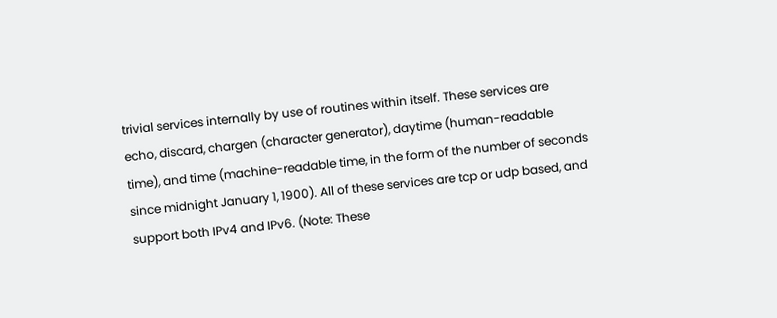trivial services internally by use of routines within itself. These services are echo, discard, chargen (character generator), daytime (human-readable time), and time (machine-readable time, in the form of the number of seconds since midnight January 1, 1900). All of these services are tcp or udp based, and support both IPv4 and IPv6. (Note: These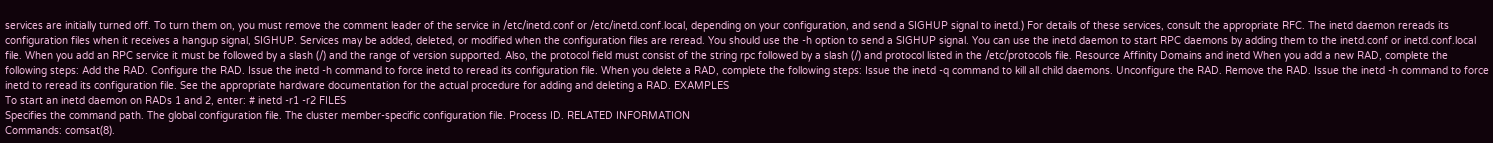services are initially turned off. To turn them on, you must remove the comment leader of the service in /etc/inetd.conf or /etc/inetd.conf.local, depending on your configuration, and send a SIGHUP signal to inetd.) For details of these services, consult the appropriate RFC. The inetd daemon rereads its configuration files when it receives a hangup signal, SIGHUP. Services may be added, deleted, or modified when the configuration files are reread. You should use the -h option to send a SIGHUP signal. You can use the inetd daemon to start RPC daemons by adding them to the inetd.conf or inetd.conf.local file. When you add an RPC service it must be followed by a slash (/) and the range of version supported. Also, the protocol field must consist of the string rpc followed by a slash (/) and protocol listed in the /etc/protocols file. Resource Affinity Domains and inetd When you add a new RAD, complete the following steps: Add the RAD. Configure the RAD. Issue the inetd -h command to force inetd to reread its configuration file. When you delete a RAD, complete the following steps: Issue the inetd -q command to kill all child daemons. Unconfigure the RAD. Remove the RAD. Issue the inetd -h command to force inetd to reread its configuration file. See the appropriate hardware documentation for the actual procedure for adding and deleting a RAD. EXAMPLES
To start an inetd daemon on RADs 1 and 2, enter: # inetd -r1 -r2 FILES
Specifies the command path. The global configuration file. The cluster member-specific configuration file. Process ID. RELATED INFORMATION
Commands: comsat(8).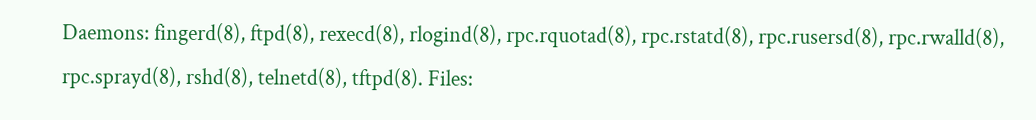Daemons: fingerd(8), ftpd(8), rexecd(8), rlogind(8), rpc.rquotad(8), rpc.rstatd(8), rpc.rusersd(8), rpc.rwalld(8), rpc.sprayd(8), rshd(8), telnetd(8), tftpd(8). Files: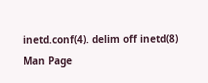inetd.conf(4). delim off inetd(8)
Man Page